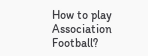How to play Association Football?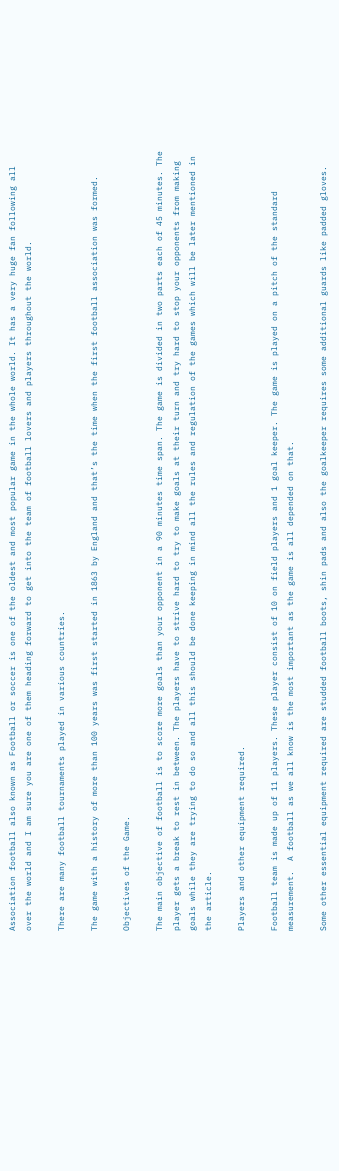Association football also known as Football or soccer is one of the oldest and most popular game in the whole world. It has a very huge fan following all over the world and I am sure you are one of them heading forward to get into the team of football lovers and players throughout the world.

There are many football tournaments played in various countries.

The game with a history of more than 100 years was first started in 1863 by England and that’s the time when the first football association was formed.

Objectives of the Game.

The main objective of football is to score more goals than your opponent in a 90 minutes time span. The game is divided in two parts each of 45 minutes. The player gets a break to rest in between. The players have to strive hard to try to make goals at their turn and try hard to stop your opponents from making goals while they are trying to do so and all this should be done keeping in mind all the rules and regulation of the games which will be later mentioned in the article.

Players and other equipment required.

Football team is made up of 11 players. These player consist of 10 on field players and 1 goal keeper. The game is played on a pitch of the standard measurement.  A football as we all know is the most important as the game is all depended on that.

Some other essential equipment required are studded football boots, shin pads and also the goalkeeper requires some additional guards like padded gloves.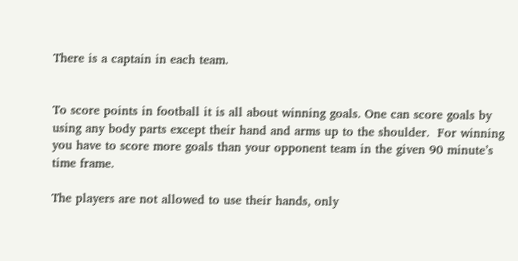There is a captain in each team.


To score points in football it is all about winning goals. One can score goals by using any body parts except their hand and arms up to the shoulder.  For winning you have to score more goals than your opponent team in the given 90 minute’s time frame.

The players are not allowed to use their hands, only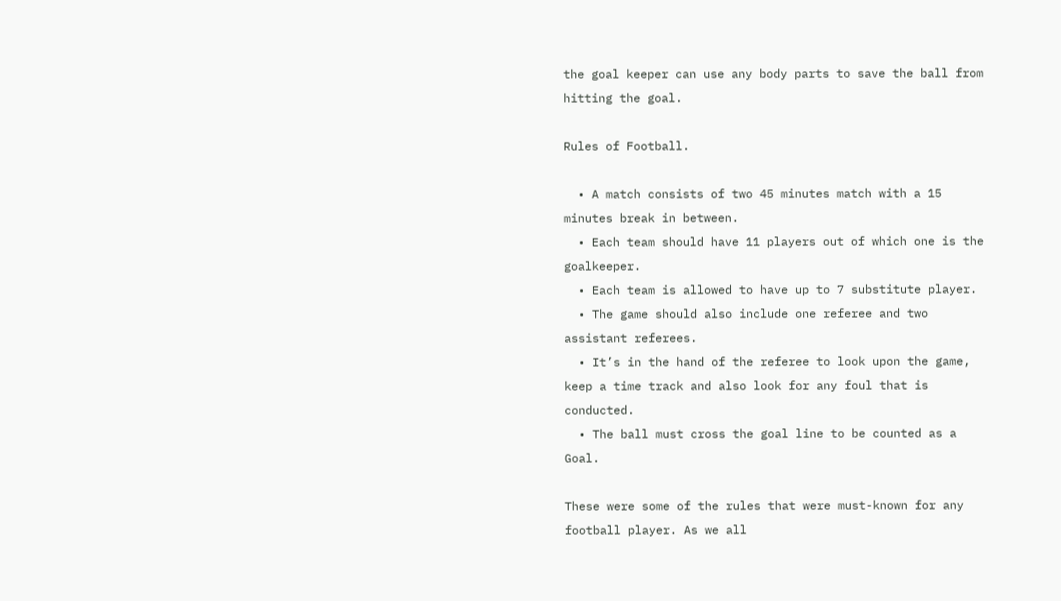the goal keeper can use any body parts to save the ball from hitting the goal.

Rules of Football.

  • A match consists of two 45 minutes match with a 15 minutes break in between.
  • Each team should have 11 players out of which one is the goalkeeper.
  • Each team is allowed to have up to 7 substitute player.
  • The game should also include one referee and two assistant referees.
  • It’s in the hand of the referee to look upon the game, keep a time track and also look for any foul that is conducted.
  • The ball must cross the goal line to be counted as a Goal.

These were some of the rules that were must-known for any football player. As we all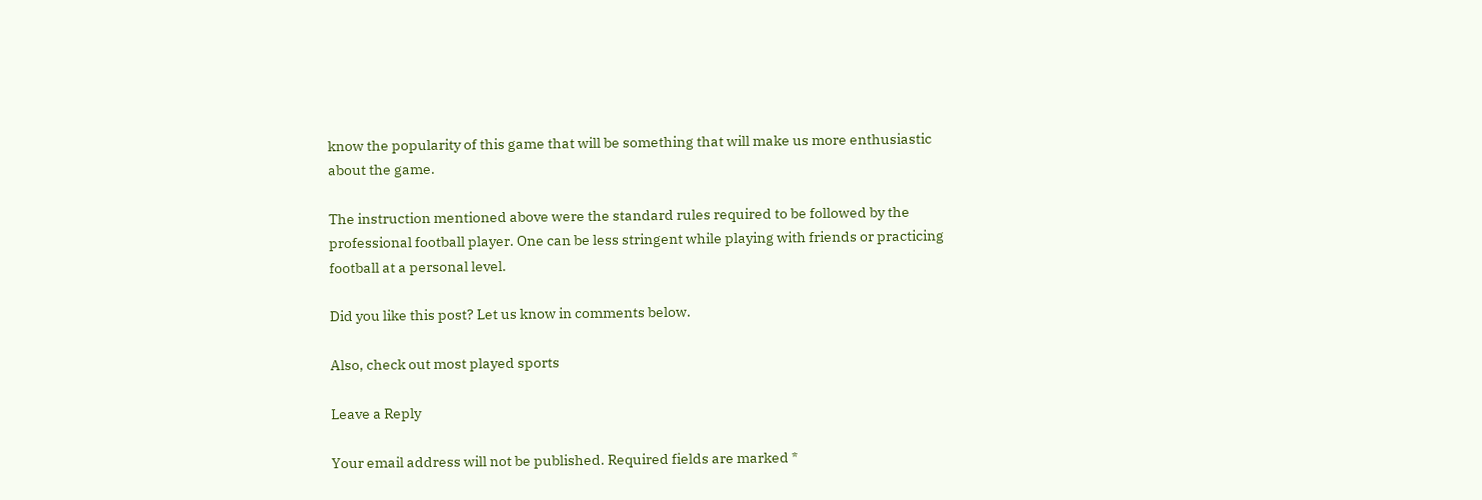know the popularity of this game that will be something that will make us more enthusiastic about the game.

The instruction mentioned above were the standard rules required to be followed by the professional football player. One can be less stringent while playing with friends or practicing football at a personal level.

Did you like this post? Let us know in comments below.

Also, check out most played sports

Leave a Reply

Your email address will not be published. Required fields are marked *